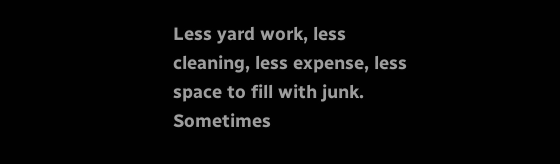Less yard work, less cleaning, less expense, less space to fill with junk. Sometimes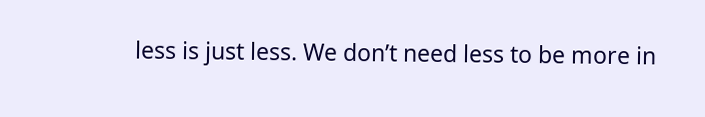less is just less. We don’t need less to be more in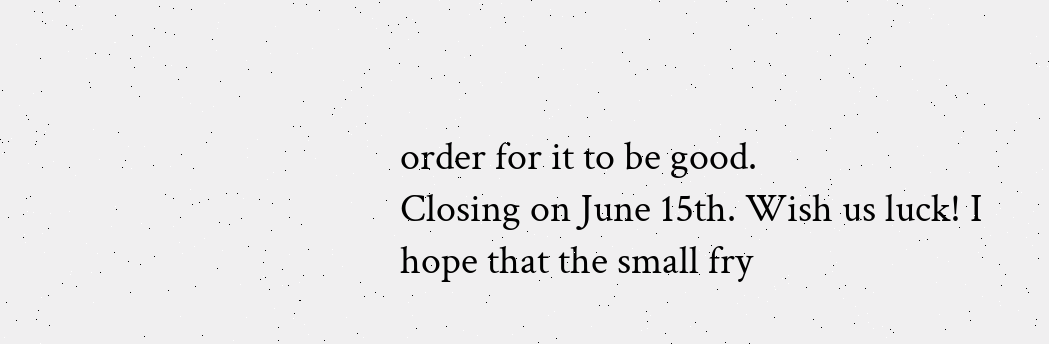order for it to be good.
Closing on June 15th. Wish us luck! I hope that the small fry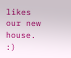likes our new house. :)